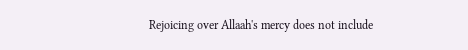Rejoicing over Allaah's mercy does not include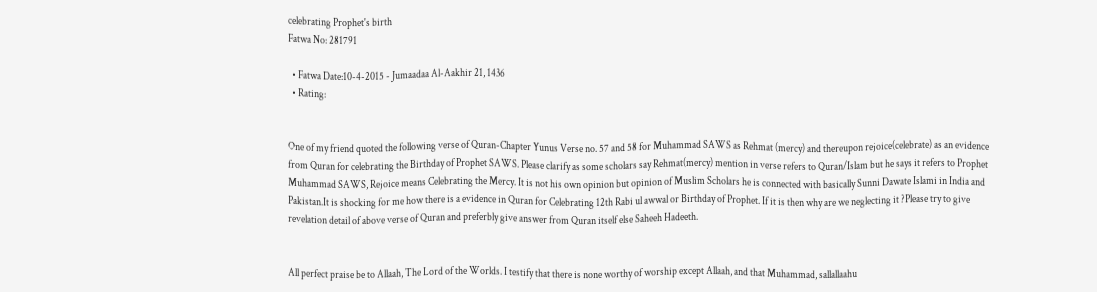celebrating Prophet's birth
Fatwa No: 281791

  • Fatwa Date:10-4-2015 - Jumaadaa Al-Aakhir 21, 1436
  • Rating:


One of my friend quoted the following verse of Quran-Chapter Yunus Verse no. 57 and 58 for Muhammad SAWS as Rehmat (mercy) and thereupon rejoice(celebrate) as an evidence from Quran for celebrating the Birthday of Prophet SAWS. Please clarify as some scholars say Rehmat(mercy) mention in verse refers to Quran/Islam but he says it refers to Prophet Muhammad SAWS, Rejoice means Celebrating the Mercy. It is not his own opinion but opinion of Muslim Scholars he is connected with basically Sunni Dawate Islami in India and Pakistan.It is shocking for me how there is a evidence in Quran for Celebrating 12th Rabi ul awwal or Birthday of Prophet. If it is then why are we neglecting it ?Please try to give revelation detail of above verse of Quran and preferbly give answer from Quran itself else Saheeh Hadeeth.


All perfect praise be to Allaah, The Lord of the Worlds. I testify that there is none worthy of worship except Allaah, and that Muhammad, sallallaahu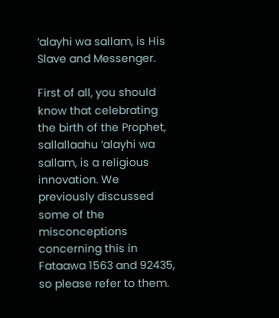‘alayhi wa sallam, is His Slave and Messenger.

First of all, you should know that celebrating the birth of the Prophet, sallallaahu ‘alayhi wa sallam, is a religious innovation. We previously discussed some of the misconceptions concerning this in Fataawa 1563 and 92435, so please refer to them.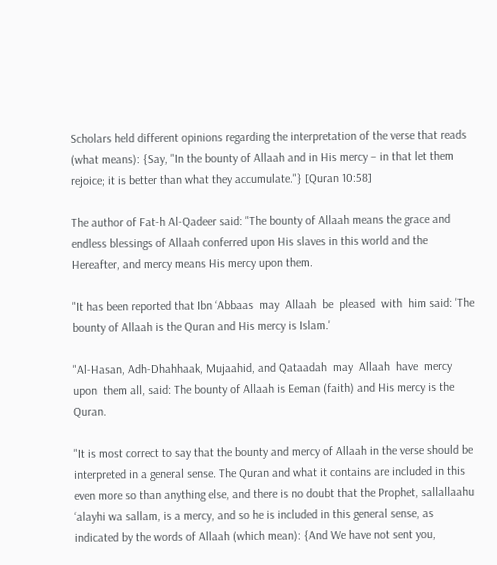Scholars held different opinions regarding the interpretation of the verse that reads (what means): {Say, "In the bounty of Allaah and in His mercy – in that let them rejoice; it is better than what they accumulate."} [Quran 10:58]

The author of Fat-h Al-Qadeer said: "The bounty of Allaah means the grace and endless blessings of Allaah conferred upon His slaves in this world and the Hereafter, and mercy means His mercy upon them.

"It has been reported that Ibn ‘Abbaas  may  Allaah  be  pleased  with  him said: 'The bounty of Allaah is the Quran and His mercy is Islam.'

"Al-Hasan, Adh-Dhahhaak, Mujaahid, and Qataadah  may  Allaah  have  mercy  upon  them all, said: The bounty of Allaah is Eeman (faith) and His mercy is the Quran.

"It is most correct to say that the bounty and mercy of Allaah in the verse should be interpreted in a general sense. The Quran and what it contains are included in this even more so than anything else, and there is no doubt that the Prophet, sallallaahu ‘alayhi wa sallam, is a mercy, and so he is included in this general sense, as indicated by the words of Allaah (which mean): {And We have not sent you,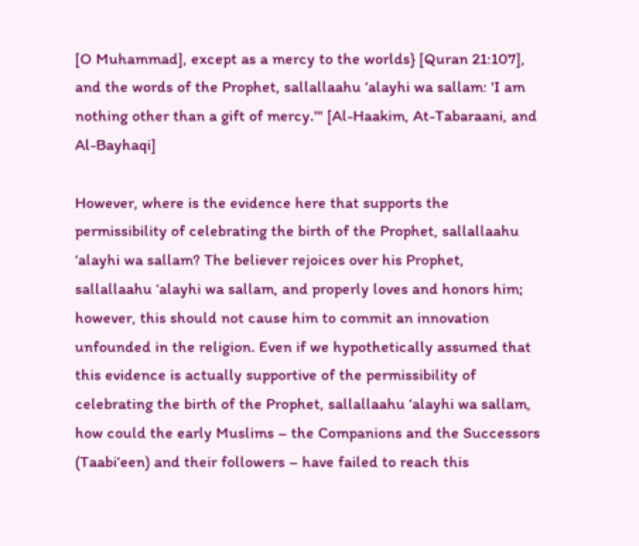[O Muhammad], except as a mercy to the worlds} [Quran 21:107], and the words of the Prophet, sallallaahu ‘alayhi wa sallam: 'I am nothing other than a gift of mercy.'" [Al-Haakim, At-Tabaraani, and Al-Bayhaqi]

However, where is the evidence here that supports the permissibility of celebrating the birth of the Prophet, sallallaahu ‘alayhi wa sallam? The believer rejoices over his Prophet, sallallaahu ‘alayhi wa sallam, and properly loves and honors him; however, this should not cause him to commit an innovation unfounded in the religion. Even if we hypothetically assumed that this evidence is actually supportive of the permissibility of celebrating the birth of the Prophet, sallallaahu ‘alayhi wa sallam, how could the early Muslims – the Companions and the Successors (Taabi‘een) and their followers – have failed to reach this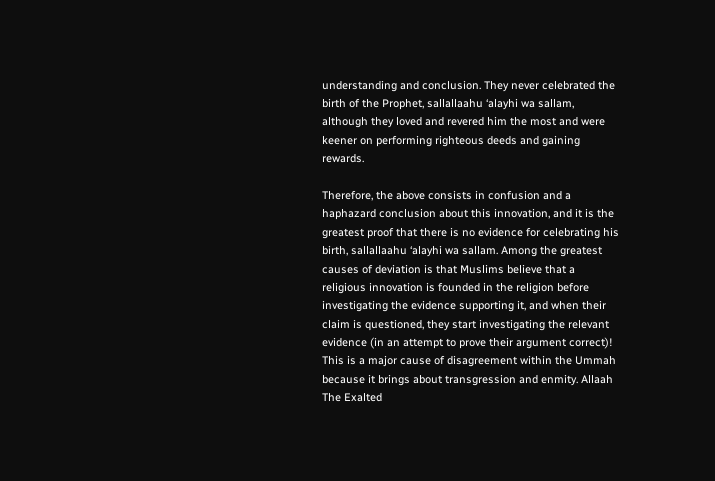understanding and conclusion. They never celebrated the birth of the Prophet, sallallaahu ‘alayhi wa sallam, although they loved and revered him the most and were keener on performing righteous deeds and gaining rewards.

Therefore, the above consists in confusion and a haphazard conclusion about this innovation, and it is the greatest proof that there is no evidence for celebrating his birth, sallallaahu ‘alayhi wa sallam. Among the greatest causes of deviation is that Muslims believe that a religious innovation is founded in the religion before investigating the evidence supporting it, and when their claim is questioned, they start investigating the relevant evidence (in an attempt to prove their argument correct)! This is a major cause of disagreement within the Ummah because it brings about transgression and enmity. Allaah The Exalted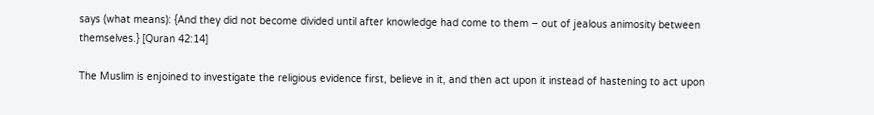says (what means): {And they did not become divided until after knowledge had come to them – out of jealous animosity between themselves.} [Quran 42:14]

The Muslim is enjoined to investigate the religious evidence first, believe in it, and then act upon it instead of hastening to act upon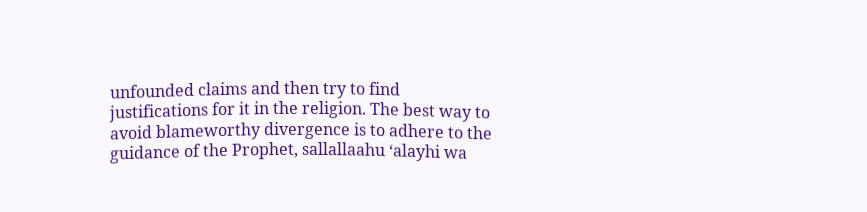unfounded claims and then try to find justifications for it in the religion. The best way to avoid blameworthy divergence is to adhere to the guidance of the Prophet, sallallaahu ‘alayhi wa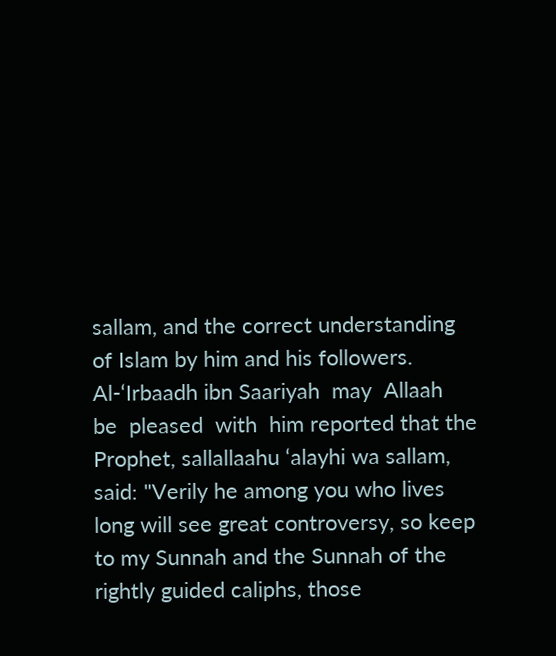sallam, and the correct understanding of Islam by him and his followers. Al-‘Irbaadh ibn Saariyah  may  Allaah  be  pleased  with  him reported that the Prophet, sallallaahu ‘alayhi wa sallam, said: "Verily he among you who lives long will see great controversy, so keep to my Sunnah and the Sunnah of the rightly guided caliphs, those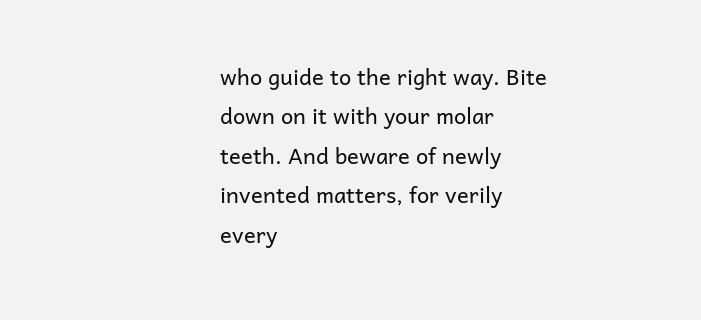who guide to the right way. Bite down on it with your molar teeth. And beware of newly invented matters, for verily every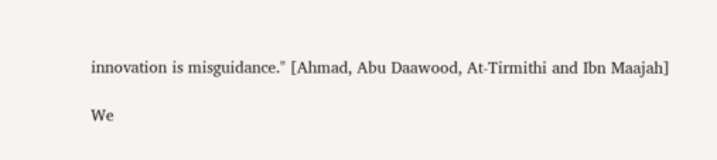innovation is misguidance." [Ahmad, Abu Daawood, At-Tirmithi and Ibn Maajah]

We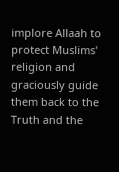implore Allaah to protect Muslims' religion and graciously guide them back to the Truth and the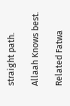straight path.

Allaah Knows best.

Related Fatwa